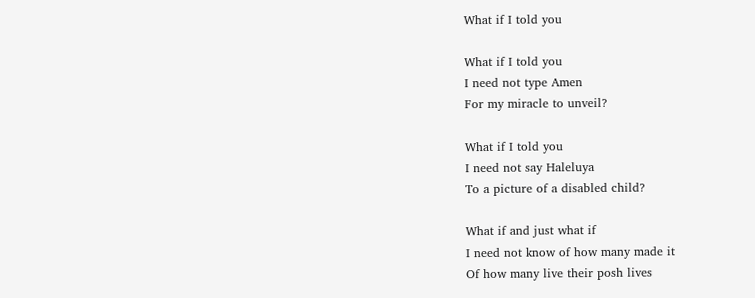What if I told you

What if I told you
I need not type Amen
For my miracle to unveil?

What if I told you
I need not say Haleluya
To a picture of a disabled child?

What if and just what if
I need not know of how many made it
Of how many live their posh lives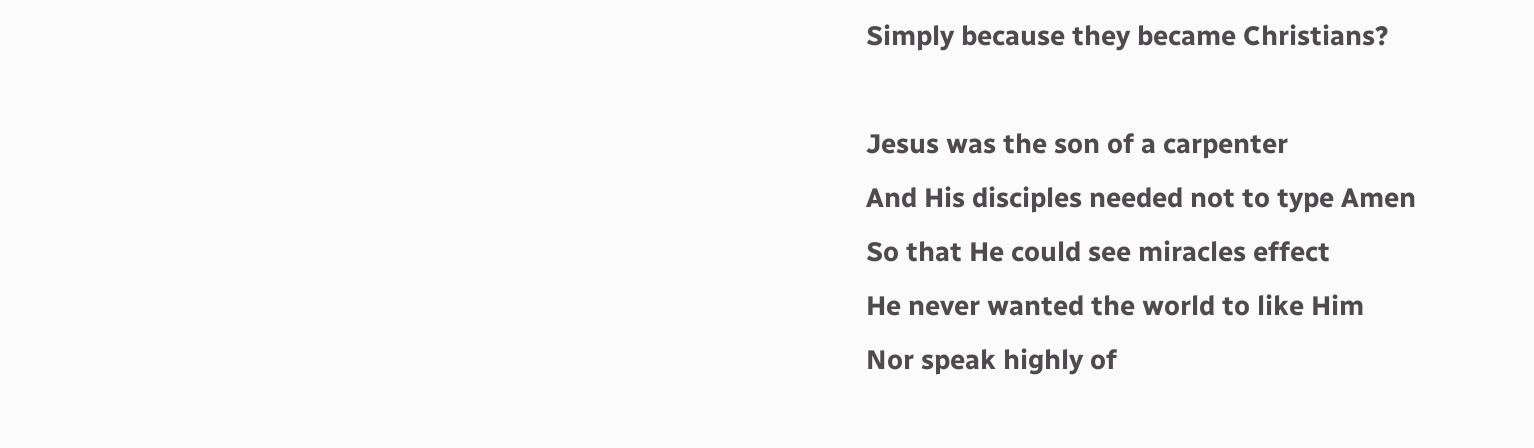Simply because they became Christians?

Jesus was the son of a carpenter
And His disciples needed not to type Amen
So that He could see miracles effect
He never wanted the world to like Him
Nor speak highly of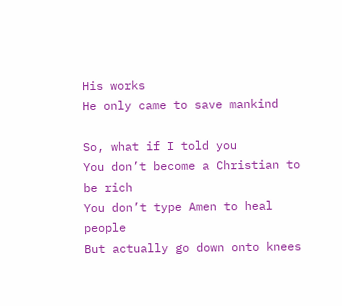His works
He only came to save mankind

So, what if I told you
You don’t become a Christian to be rich
You don’t type Amen to heal people
But actually go down onto knees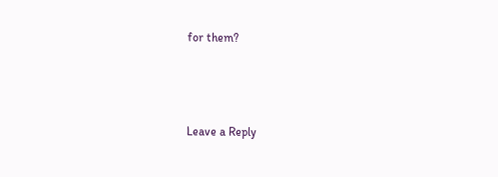for them?



Leave a Reply